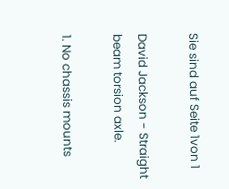Sie sind auf Seite 1von 1

David Jackson - Straight beam torsion axle.

1. No chassis mounts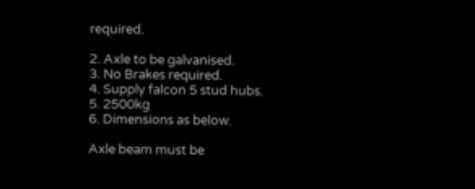required.

2. Axle to be galvanised.
3. No Brakes required.
4. Supply falcon 5 stud hubs.
5. 2500kg
6. Dimensions as below.

Axle beam must be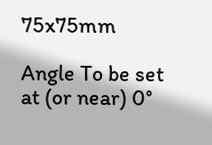75x75mm

Angle To be set at (or near) 0°